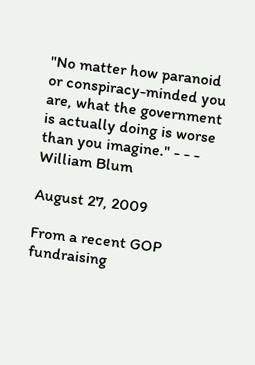"No matter how paranoid or conspiracy-minded you are, what the government is actually doing is worse than you imagine." - - - William Blum

August 27, 2009

From a recent GOP fundraising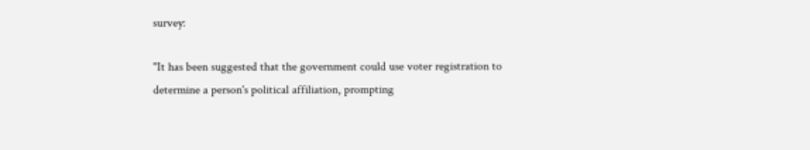survey:

"It has been suggested that the government could use voter registration to determine a person's political affiliation, prompting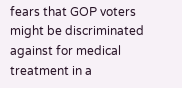fears that GOP voters might be discriminated against for medical treatment in a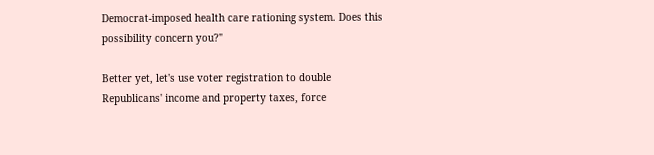Democrat-imposed health care rationing system. Does this possibility concern you?"

Better yet, let's use voter registration to double Republicans' income and property taxes, force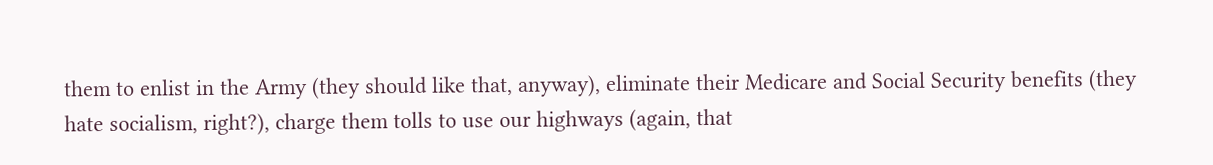them to enlist in the Army (they should like that, anyway), eliminate their Medicare and Social Security benefits (they hate socialism, right?), charge them tolls to use our highways (again, that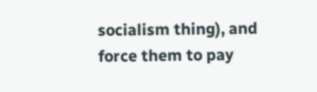socialism thing), and force them to pay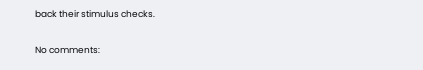back their stimulus checks.

No comments: